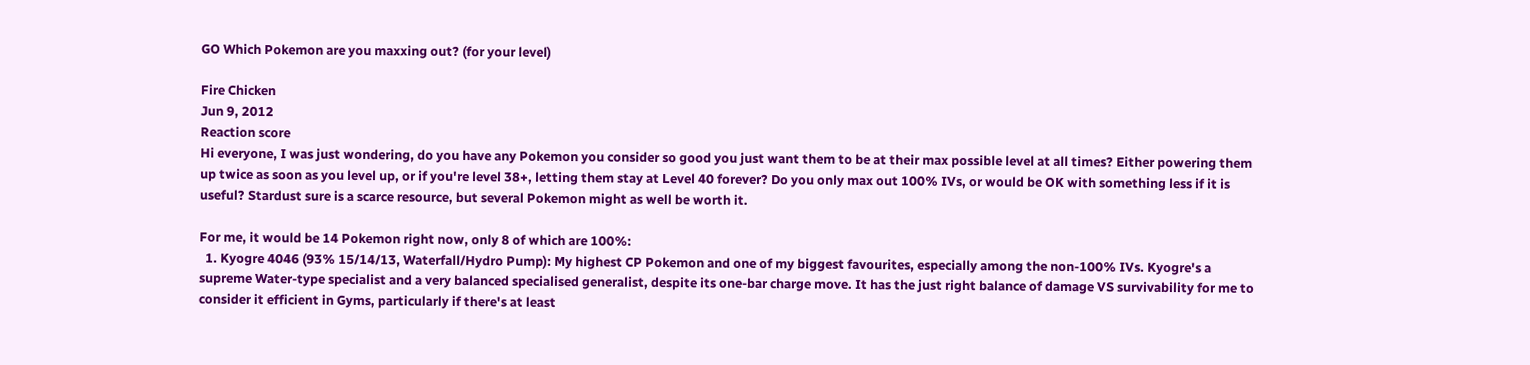GO Which Pokemon are you maxxing out? (for your level)

Fire Chicken
Jun 9, 2012
Reaction score
Hi everyone, I was just wondering, do you have any Pokemon you consider so good you just want them to be at their max possible level at all times? Either powering them up twice as soon as you level up, or if you're level 38+, letting them stay at Level 40 forever? Do you only max out 100% IVs, or would be OK with something less if it is useful? Stardust sure is a scarce resource, but several Pokemon might as well be worth it.

For me, it would be 14 Pokemon right now, only 8 of which are 100%:
  1. Kyogre 4046 (93% 15/14/13, Waterfall/Hydro Pump): My highest CP Pokemon and one of my biggest favourites, especially among the non-100% IVs. Kyogre's a supreme Water-type specialist and a very balanced specialised generalist, despite its one-bar charge move. It has the just right balance of damage VS survivability for me to consider it efficient in Gyms, particularly if there's at least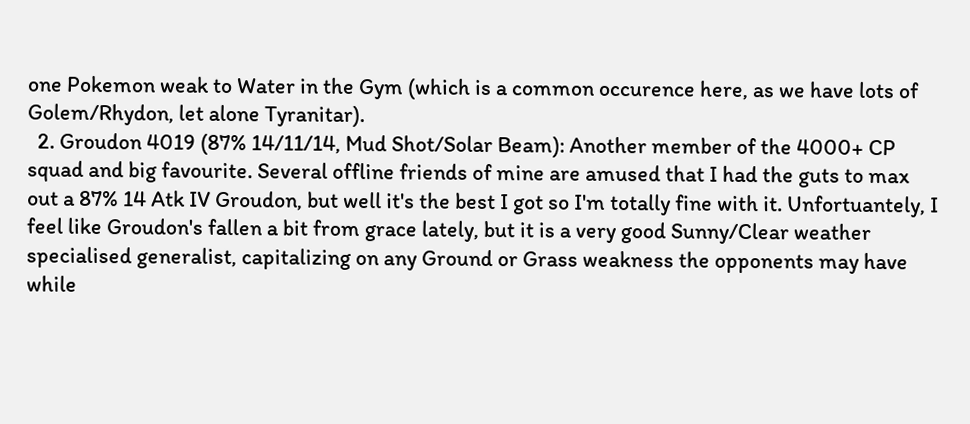one Pokemon weak to Water in the Gym (which is a common occurence here, as we have lots of Golem/Rhydon, let alone Tyranitar).
  2. Groudon 4019 (87% 14/11/14, Mud Shot/Solar Beam): Another member of the 4000+ CP squad and big favourite. Several offline friends of mine are amused that I had the guts to max out a 87% 14 Atk IV Groudon, but well it's the best I got so I'm totally fine with it. Unfortuantely, I feel like Groudon's fallen a bit from grace lately, but it is a very good Sunny/Clear weather specialised generalist, capitalizing on any Ground or Grass weakness the opponents may have while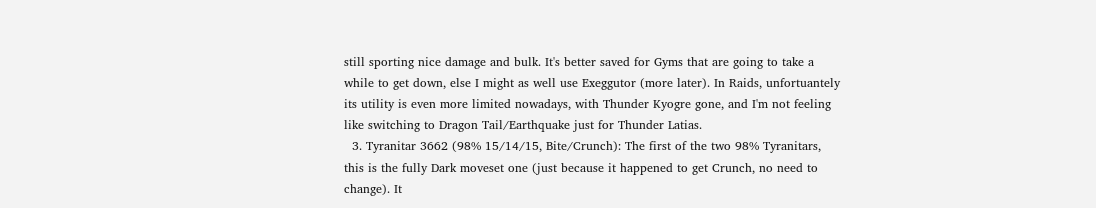still sporting nice damage and bulk. It's better saved for Gyms that are going to take a while to get down, else I might as well use Exeggutor (more later). In Raids, unfortuantely its utility is even more limited nowadays, with Thunder Kyogre gone, and I'm not feeling like switching to Dragon Tail/Earthquake just for Thunder Latias.
  3. Tyranitar 3662 (98% 15/14/15, Bite/Crunch): The first of the two 98% Tyranitars, this is the fully Dark moveset one (just because it happened to get Crunch, no need to change). It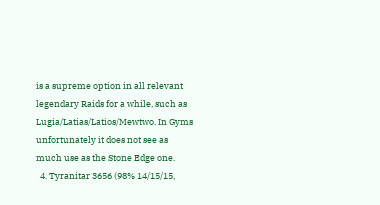is a supreme option in all relevant legendary Raids for a while, such as Lugia/Latias/Latios/Mewtwo. In Gyms unfortunately it does not see as much use as the Stone Edge one.
  4. Tyranitar 3656 (98% 14/15/15,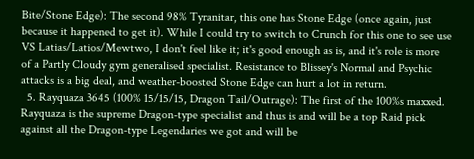Bite/Stone Edge): The second 98% Tyranitar, this one has Stone Edge (once again, just because it happened to get it). While I could try to switch to Crunch for this one to see use VS Latias/Latios/Mewtwo, I don't feel like it; it's good enough as is, and it's role is more of a Partly Cloudy gym generalised specialist. Resistance to Blissey's Normal and Psychic attacks is a big deal, and weather-boosted Stone Edge can hurt a lot in return.
  5. Rayquaza 3645 (100% 15/15/15, Dragon Tail/Outrage): The first of the 100%s maxxed. Rayquaza is the supreme Dragon-type specialist and thus is and will be a top Raid pick against all the Dragon-type Legendaries we got and will be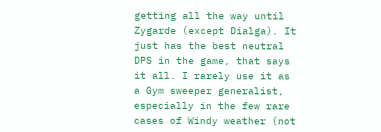getting all the way until Zygarde (except Dialga). It just has the best neutral DPS in the game, that says it all. I rarely use it as a Gym sweeper generalist, especially in the few rare cases of Windy weather (not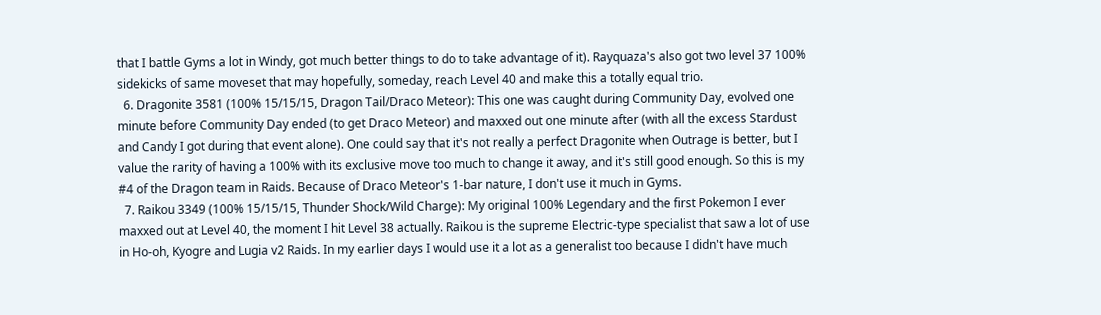that I battle Gyms a lot in Windy, got much better things to do to take advantage of it). Rayquaza's also got two level 37 100% sidekicks of same moveset that may hopefully, someday, reach Level 40 and make this a totally equal trio.
  6. Dragonite 3581 (100% 15/15/15, Dragon Tail/Draco Meteor): This one was caught during Community Day, evolved one minute before Community Day ended (to get Draco Meteor) and maxxed out one minute after (with all the excess Stardust and Candy I got during that event alone). One could say that it's not really a perfect Dragonite when Outrage is better, but I value the rarity of having a 100% with its exclusive move too much to change it away, and it's still good enough. So this is my #4 of the Dragon team in Raids. Because of Draco Meteor's 1-bar nature, I don't use it much in Gyms.
  7. Raikou 3349 (100% 15/15/15, Thunder Shock/Wild Charge): My original 100% Legendary and the first Pokemon I ever maxxed out at Level 40, the moment I hit Level 38 actually. Raikou is the supreme Electric-type specialist that saw a lot of use in Ho-oh, Kyogre and Lugia v2 Raids. In my earlier days I would use it a lot as a generalist too because I didn't have much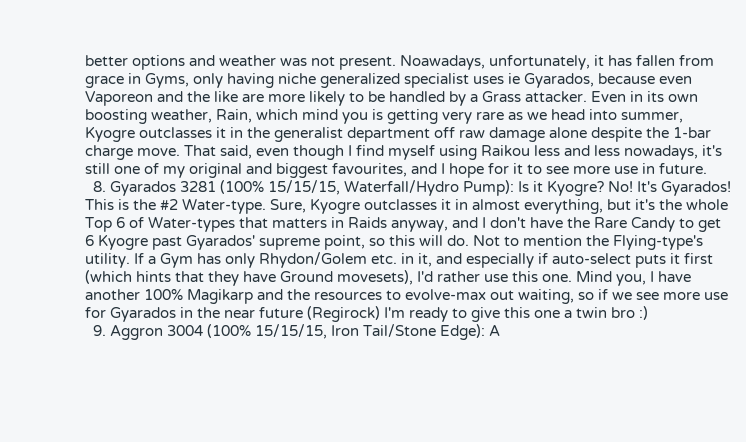better options and weather was not present. Noawadays, unfortunately, it has fallen from grace in Gyms, only having niche generalized specialist uses ie Gyarados, because even Vaporeon and the like are more likely to be handled by a Grass attacker. Even in its own boosting weather, Rain, which mind you is getting very rare as we head into summer, Kyogre outclasses it in the generalist department off raw damage alone despite the 1-bar charge move. That said, even though I find myself using Raikou less and less nowadays, it's still one of my original and biggest favourites, and I hope for it to see more use in future.
  8. Gyarados 3281 (100% 15/15/15, Waterfall/Hydro Pump): Is it Kyogre? No! It's Gyarados! This is the #2 Water-type. Sure, Kyogre outclasses it in almost everything, but it's the whole Top 6 of Water-types that matters in Raids anyway, and I don't have the Rare Candy to get 6 Kyogre past Gyarados' supreme point, so this will do. Not to mention the Flying-type's utility. If a Gym has only Rhydon/Golem etc. in it, and especially if auto-select puts it first (which hints that they have Ground movesets), I'd rather use this one. Mind you, I have another 100% Magikarp and the resources to evolve-max out waiting, so if we see more use for Gyarados in the near future (Regirock) I'm ready to give this one a twin bro :)
  9. Aggron 3004 (100% 15/15/15, Iron Tail/Stone Edge): A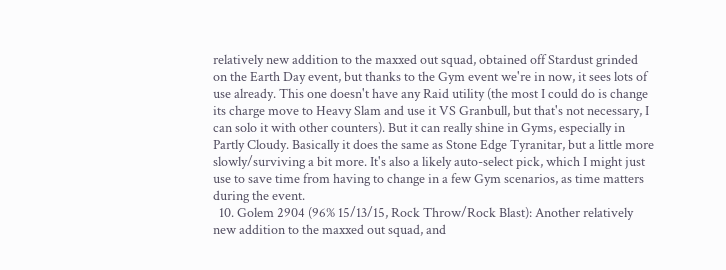relatively new addition to the maxxed out squad, obtained off Stardust grinded on the Earth Day event, but thanks to the Gym event we're in now, it sees lots of use already. This one doesn't have any Raid utility (the most I could do is change its charge move to Heavy Slam and use it VS Granbull, but that's not necessary, I can solo it with other counters). But it can really shine in Gyms, especially in Partly Cloudy. Basically it does the same as Stone Edge Tyranitar, but a little more slowly/surviving a bit more. It's also a likely auto-select pick, which I might just use to save time from having to change in a few Gym scenarios, as time matters during the event.
  10. Golem 2904 (96% 15/13/15, Rock Throw/Rock Blast): Another relatively new addition to the maxxed out squad, and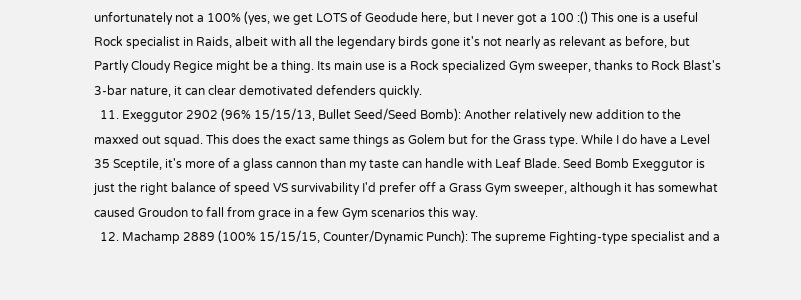unfortunately not a 100% (yes, we get LOTS of Geodude here, but I never got a 100 :() This one is a useful Rock specialist in Raids, albeit with all the legendary birds gone it's not nearly as relevant as before, but Partly Cloudy Regice might be a thing. Its main use is a Rock specialized Gym sweeper, thanks to Rock Blast's 3-bar nature, it can clear demotivated defenders quickly.
  11. Exeggutor 2902 (96% 15/15/13, Bullet Seed/Seed Bomb): Another relatively new addition to the maxxed out squad. This does the exact same things as Golem but for the Grass type. While I do have a Level 35 Sceptile, it's more of a glass cannon than my taste can handle with Leaf Blade. Seed Bomb Exeggutor is just the right balance of speed VS survivability I'd prefer off a Grass Gym sweeper, although it has somewhat caused Groudon to fall from grace in a few Gym scenarios this way.
  12. Machamp 2889 (100% 15/15/15, Counter/Dynamic Punch): The supreme Fighting-type specialist and a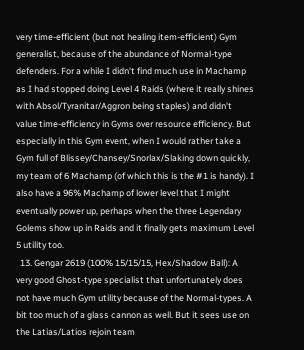very time-efficient (but not healing item-efficient) Gym generalist, because of the abundance of Normal-type defenders. For a while I didn't find much use in Machamp as I had stopped doing Level 4 Raids (where it really shines with Absol/Tyranitar/Aggron being staples) and didn't value time-efficiency in Gyms over resource efficiency. But especially in this Gym event, when I would rather take a Gym full of Blissey/Chansey/Snorlax/Slaking down quickly, my team of 6 Machamp (of which this is the #1 is handy). I also have a 96% Machamp of lower level that I might eventually power up, perhaps when the three Legendary Golems show up in Raids and it finally gets maximum Level 5 utility too.
  13. Gengar 2619 (100% 15/15/15, Hex/Shadow Ball): A very good Ghost-type specialist that unfortunately does not have much Gym utility because of the Normal-types. A bit too much of a glass cannon as well. But it sees use on the Latias/Latios rejoin team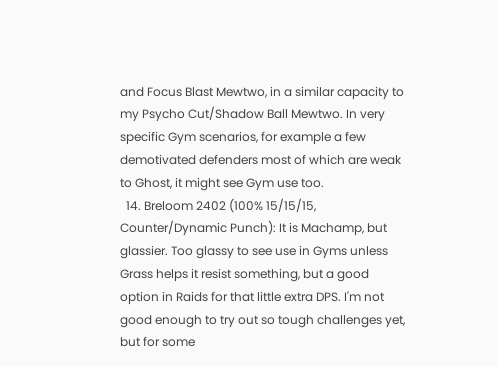and Focus Blast Mewtwo, in a similar capacity to my Psycho Cut/Shadow Ball Mewtwo. In very specific Gym scenarios, for example a few demotivated defenders most of which are weak to Ghost, it might see Gym use too.
  14. Breloom 2402 (100% 15/15/15, Counter/Dynamic Punch): It is Machamp, but glassier. Too glassy to see use in Gyms unless Grass helps it resist something, but a good option in Raids for that little extra DPS. I'm not good enough to try out so tough challenges yet, but for some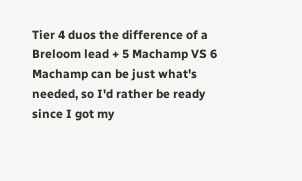Tier 4 duos the difference of a Breloom lead + 5 Machamp VS 6 Machamp can be just what's needed, so I'd rather be ready since I got my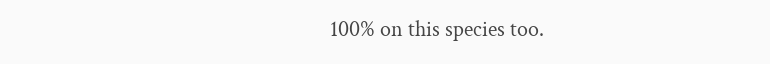100% on this species too.